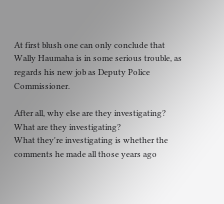At first blush one can only conclude that Wally Haumaha is in some serious trouble, as regards his new job as Deputy Police Commissioner.

After all, why else are they investigating? What are they investigating?
What they're investigating is whether the comments he made all those years ago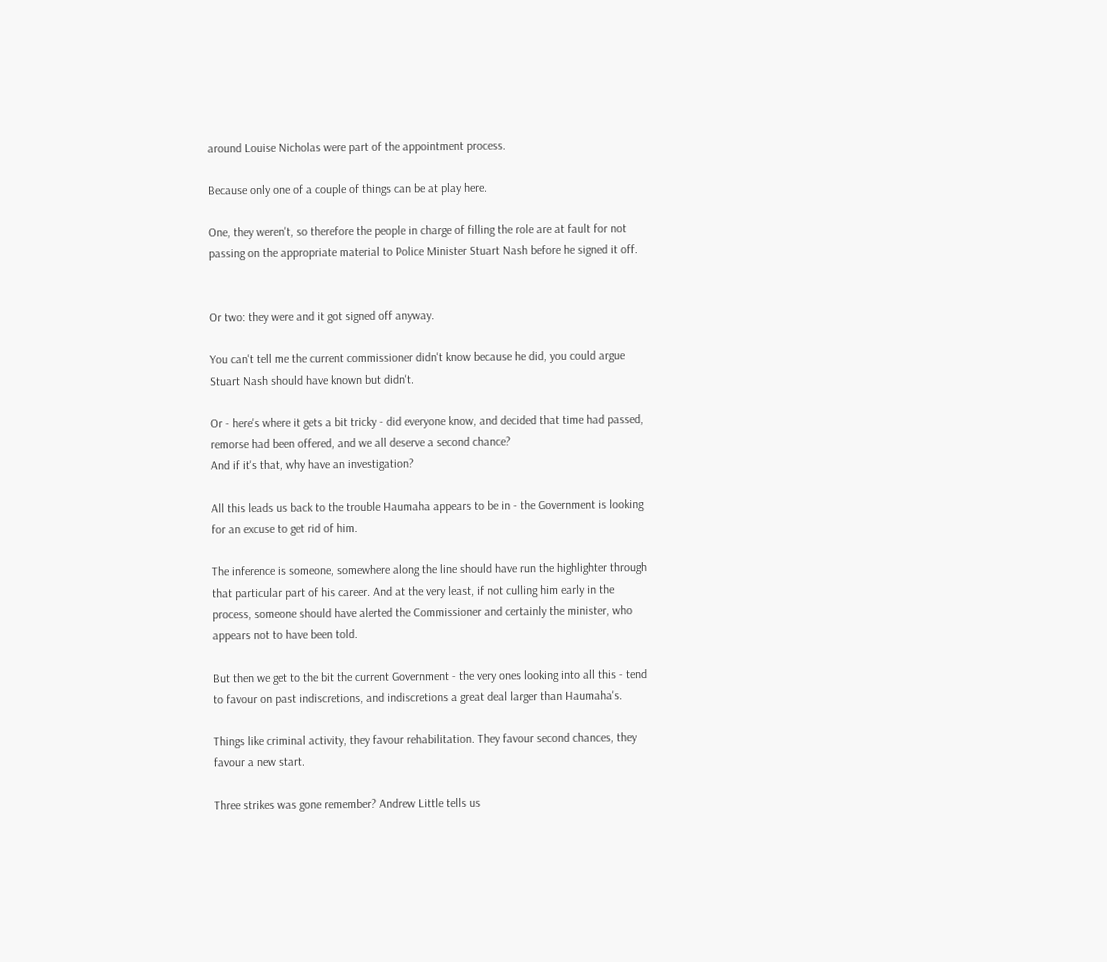around Louise Nicholas were part of the appointment process.

Because only one of a couple of things can be at play here.

One, they weren't, so therefore the people in charge of filling the role are at fault for not passing on the appropriate material to Police Minister Stuart Nash before he signed it off.


Or two: they were and it got signed off anyway.

You can't tell me the current commissioner didn't know because he did, you could argue Stuart Nash should have known but didn't.

Or - here's where it gets a bit tricky - did everyone know, and decided that time had passed, remorse had been offered, and we all deserve a second chance?
And if it's that, why have an investigation?

All this leads us back to the trouble Haumaha appears to be in - the Government is looking for an excuse to get rid of him.

The inference is someone, somewhere along the line should have run the highlighter through that particular part of his career. And at the very least, if not culling him early in the process, someone should have alerted the Commissioner and certainly the minister, who appears not to have been told.

But then we get to the bit the current Government - the very ones looking into all this - tend to favour on past indiscretions, and indiscretions a great deal larger than Haumaha's.

Things like criminal activity, they favour rehabilitation. They favour second chances, they favour a new start.

Three strikes was gone remember? Andrew Little tells us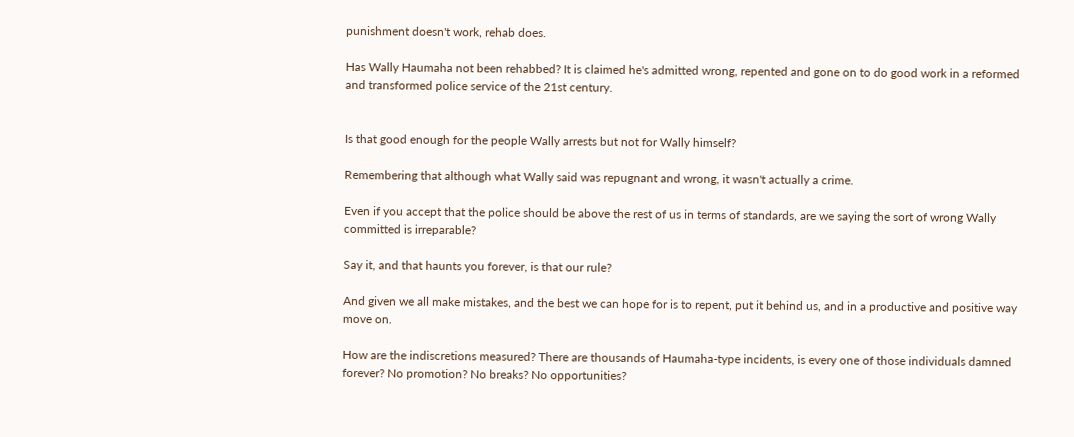punishment doesn't work, rehab does.

Has Wally Haumaha not been rehabbed? It is claimed he's admitted wrong, repented and gone on to do good work in a reformed and transformed police service of the 21st century.


Is that good enough for the people Wally arrests but not for Wally himself?

Remembering that although what Wally said was repugnant and wrong, it wasn't actually a crime.

Even if you accept that the police should be above the rest of us in terms of standards, are we saying the sort of wrong Wally committed is irreparable?

Say it, and that haunts you forever, is that our rule?

And given we all make mistakes, and the best we can hope for is to repent, put it behind us, and in a productive and positive way move on.

How are the indiscretions measured? There are thousands of Haumaha-type incidents, is every one of those individuals damned forever? No promotion? No breaks? No opportunities?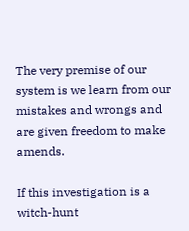The very premise of our system is we learn from our mistakes and wrongs and are given freedom to make amends.

If this investigation is a witch-hunt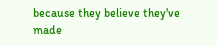because they believe they've made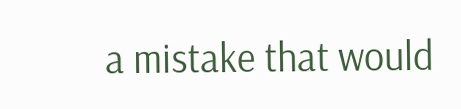a mistake that would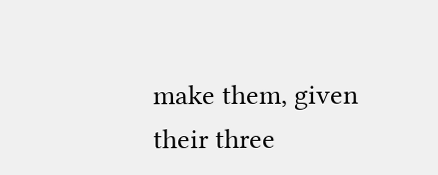make them, given their three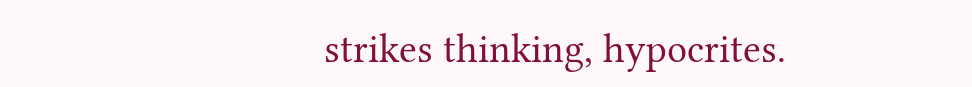strikes thinking, hypocrites.